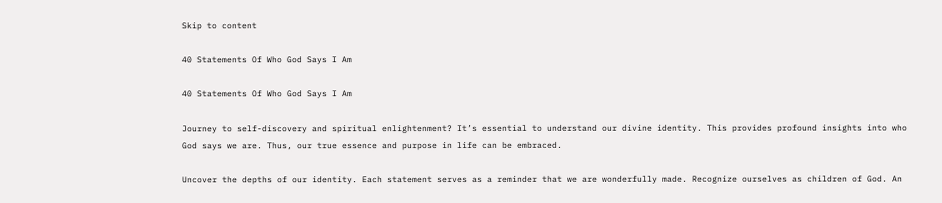Skip to content

40 Statements Of Who God Says I Am

40 Statements Of Who God Says I Am

Journey to self-discovery and spiritual enlightenment? It’s essential to understand our divine identity. This provides profound insights into who God says we are. Thus, our true essence and purpose in life can be embraced.

Uncover the depths of our identity. Each statement serves as a reminder that we are wonderfully made. Recognize ourselves as children of God. An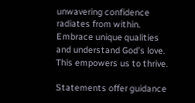unwavering confidence radiates from within. Embrace unique qualities and understand God’s love. This empowers us to thrive.

Statements offer guidance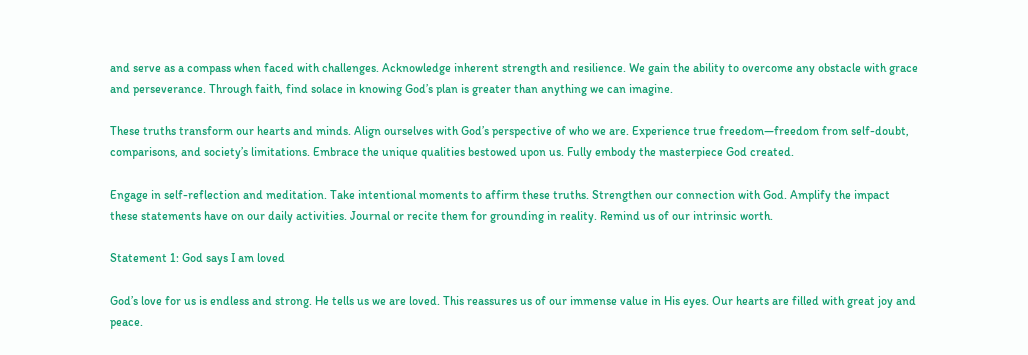and serve as a compass when faced with challenges. Acknowledge inherent strength and resilience. We gain the ability to overcome any obstacle with grace and perseverance. Through faith, find solace in knowing God’s plan is greater than anything we can imagine.

These truths transform our hearts and minds. Align ourselves with God’s perspective of who we are. Experience true freedom—freedom from self-doubt, comparisons, and society’s limitations. Embrace the unique qualities bestowed upon us. Fully embody the masterpiece God created.

Engage in self-reflection and meditation. Take intentional moments to affirm these truths. Strengthen our connection with God. Amplify the impact these statements have on our daily activities. Journal or recite them for grounding in reality. Remind us of our intrinsic worth.

Statement 1: God says I am loved

God’s love for us is endless and strong. He tells us we are loved. This reassures us of our immense value in His eyes. Our hearts are filled with great joy and peace.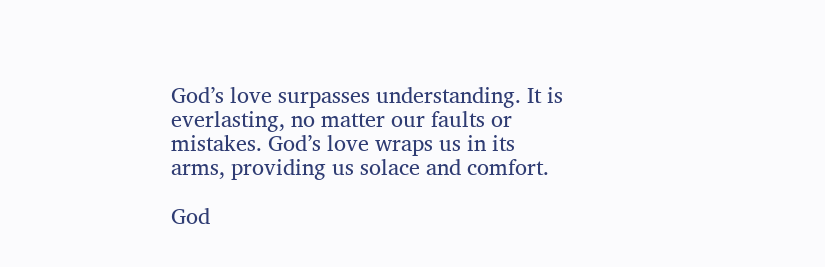God’s love surpasses understanding. It is everlasting, no matter our faults or mistakes. God’s love wraps us in its arms, providing us solace and comfort.

God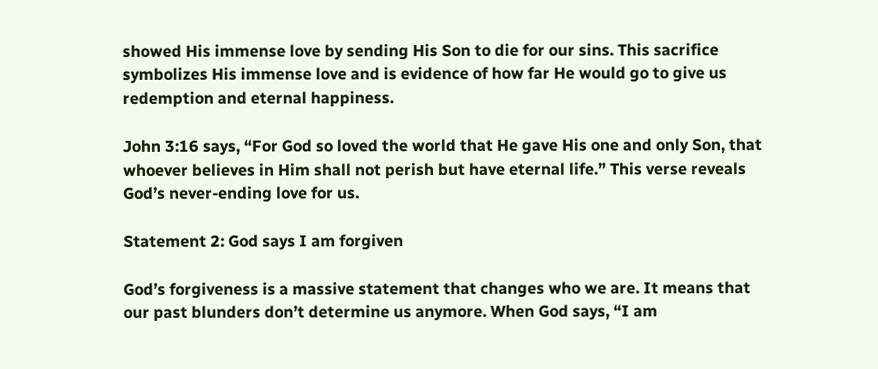showed His immense love by sending His Son to die for our sins. This sacrifice symbolizes His immense love and is evidence of how far He would go to give us redemption and eternal happiness.

John 3:16 says, “For God so loved the world that He gave His one and only Son, that whoever believes in Him shall not perish but have eternal life.” This verse reveals God’s never-ending love for us.

Statement 2: God says I am forgiven

God’s forgiveness is a massive statement that changes who we are. It means that our past blunders don’t determine us anymore. When God says, “I am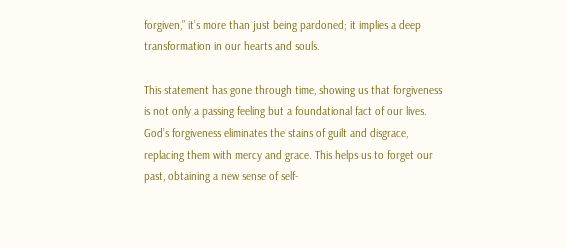forgiven,” it’s more than just being pardoned; it implies a deep transformation in our hearts and souls.

This statement has gone through time, showing us that forgiveness is not only a passing feeling but a foundational fact of our lives. God’s forgiveness eliminates the stains of guilt and disgrace, replacing them with mercy and grace. This helps us to forget our past, obtaining a new sense of self-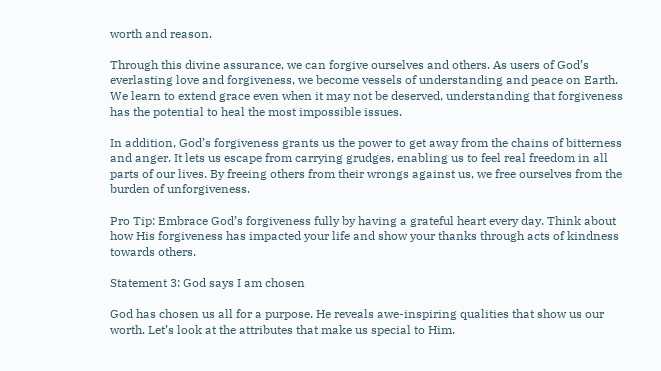worth and reason.

Through this divine assurance, we can forgive ourselves and others. As users of God’s everlasting love and forgiveness, we become vessels of understanding and peace on Earth. We learn to extend grace even when it may not be deserved, understanding that forgiveness has the potential to heal the most impossible issues.

In addition, God’s forgiveness grants us the power to get away from the chains of bitterness and anger. It lets us escape from carrying grudges, enabling us to feel real freedom in all parts of our lives. By freeing others from their wrongs against us, we free ourselves from the burden of unforgiveness.

Pro Tip: Embrace God’s forgiveness fully by having a grateful heart every day. Think about how His forgiveness has impacted your life and show your thanks through acts of kindness towards others.

Statement 3: God says I am chosen

God has chosen us all for a purpose. He reveals awe-inspiring qualities that show us our worth. Let’s look at the attributes that make us special to Him.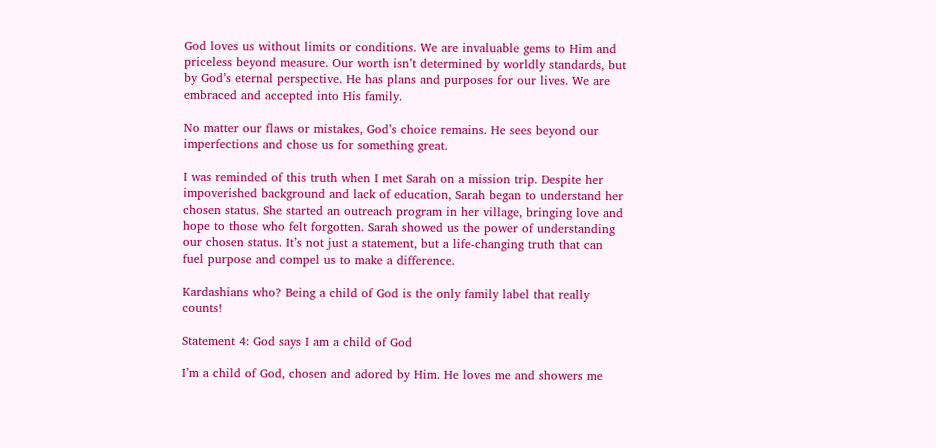God loves us without limits or conditions. We are invaluable gems to Him and priceless beyond measure. Our worth isn’t determined by worldly standards, but by God’s eternal perspective. He has plans and purposes for our lives. We are embraced and accepted into His family.

No matter our flaws or mistakes, God’s choice remains. He sees beyond our imperfections and chose us for something great.

I was reminded of this truth when I met Sarah on a mission trip. Despite her impoverished background and lack of education, Sarah began to understand her chosen status. She started an outreach program in her village, bringing love and hope to those who felt forgotten. Sarah showed us the power of understanding our chosen status. It’s not just a statement, but a life-changing truth that can fuel purpose and compel us to make a difference.

Kardashians who? Being a child of God is the only family label that really counts!

Statement 4: God says I am a child of God

I’m a child of God, chosen and adored by Him. He loves me and showers me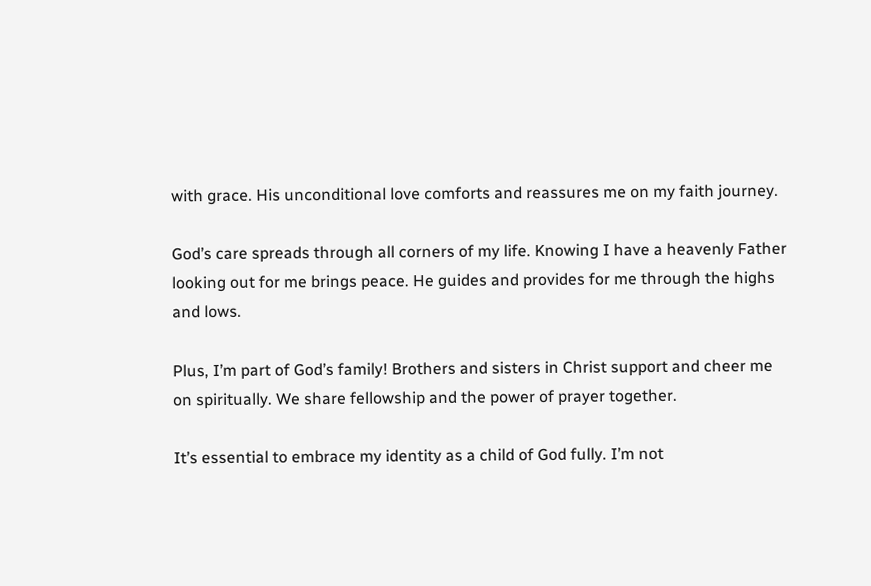with grace. His unconditional love comforts and reassures me on my faith journey.

God’s care spreads through all corners of my life. Knowing I have a heavenly Father looking out for me brings peace. He guides and provides for me through the highs and lows.

Plus, I’m part of God’s family! Brothers and sisters in Christ support and cheer me on spiritually. We share fellowship and the power of prayer together.

It’s essential to embrace my identity as a child of God fully. I’m not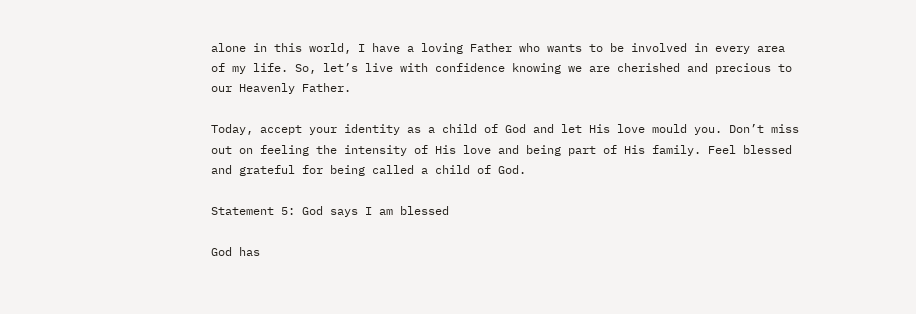alone in this world, I have a loving Father who wants to be involved in every area of my life. So, let’s live with confidence knowing we are cherished and precious to our Heavenly Father.

Today, accept your identity as a child of God and let His love mould you. Don’t miss out on feeling the intensity of His love and being part of His family. Feel blessed and grateful for being called a child of God.

Statement 5: God says I am blessed

God has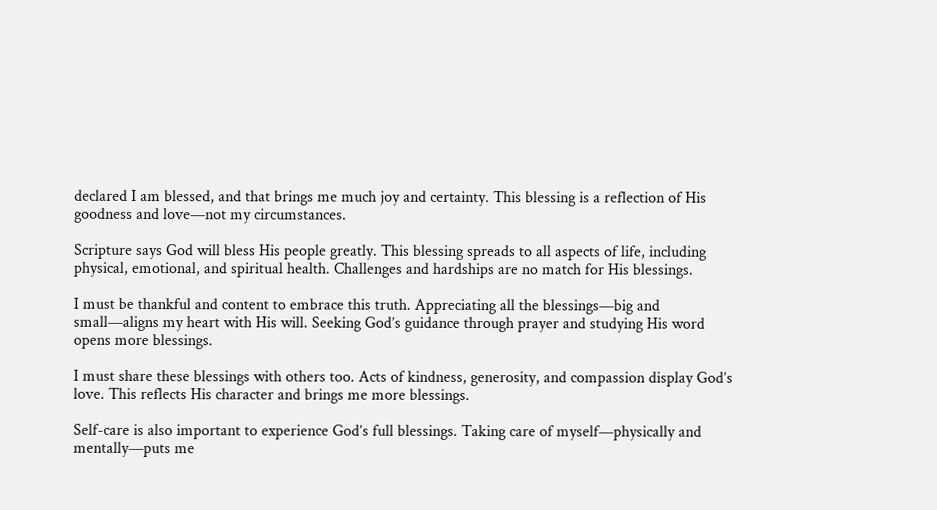declared I am blessed, and that brings me much joy and certainty. This blessing is a reflection of His goodness and love—not my circumstances.

Scripture says God will bless His people greatly. This blessing spreads to all aspects of life, including physical, emotional, and spiritual health. Challenges and hardships are no match for His blessings.

I must be thankful and content to embrace this truth. Appreciating all the blessings—big and small—aligns my heart with His will. Seeking God’s guidance through prayer and studying His word opens more blessings.

I must share these blessings with others too. Acts of kindness, generosity, and compassion display God’s love. This reflects His character and brings me more blessings.

Self-care is also important to experience God’s full blessings. Taking care of myself—physically and mentally—puts me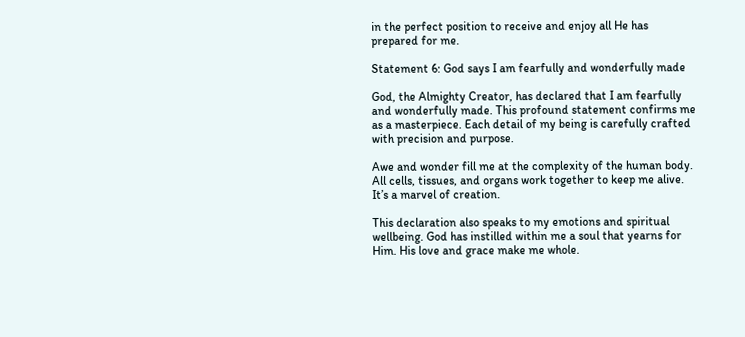in the perfect position to receive and enjoy all He has prepared for me.

Statement 6: God says I am fearfully and wonderfully made

God, the Almighty Creator, has declared that I am fearfully and wonderfully made. This profound statement confirms me as a masterpiece. Each detail of my being is carefully crafted with precision and purpose.

Awe and wonder fill me at the complexity of the human body. All cells, tissues, and organs work together to keep me alive. It’s a marvel of creation.

This declaration also speaks to my emotions and spiritual wellbeing. God has instilled within me a soul that yearns for Him. His love and grace make me whole.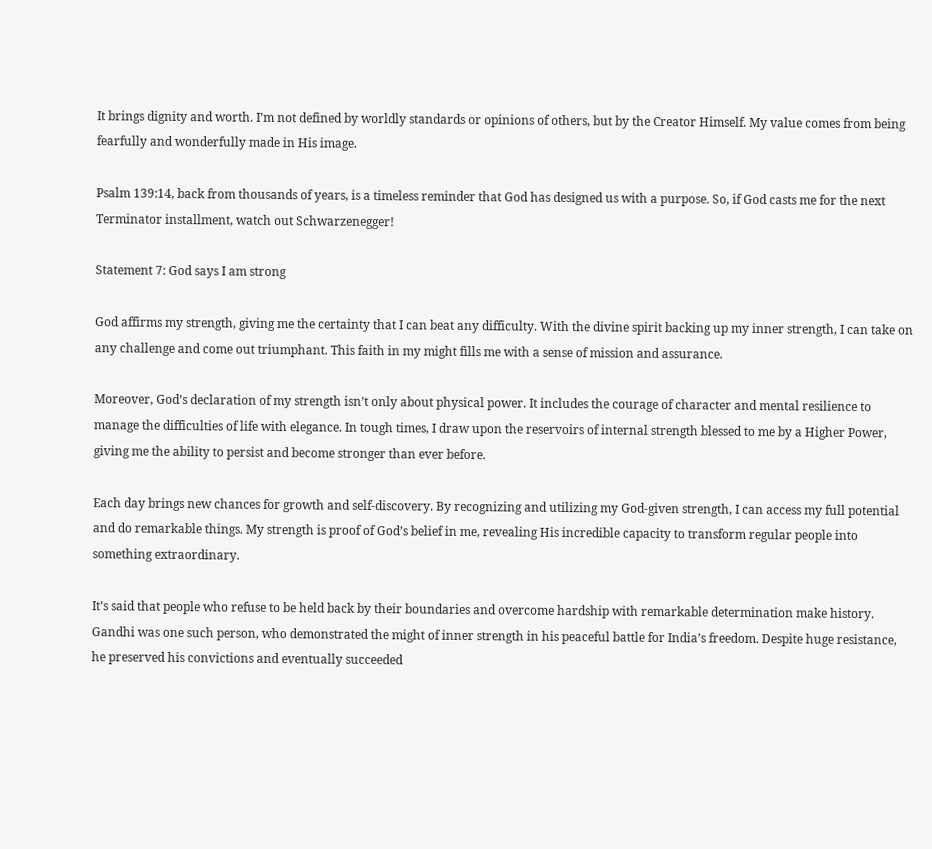It brings dignity and worth. I’m not defined by worldly standards or opinions of others, but by the Creator Himself. My value comes from being fearfully and wonderfully made in His image.

Psalm 139:14, back from thousands of years, is a timeless reminder that God has designed us with a purpose. So, if God casts me for the next Terminator installment, watch out Schwarzenegger!

Statement 7: God says I am strong

God affirms my strength, giving me the certainty that I can beat any difficulty. With the divine spirit backing up my inner strength, I can take on any challenge and come out triumphant. This faith in my might fills me with a sense of mission and assurance.

Moreover, God’s declaration of my strength isn’t only about physical power. It includes the courage of character and mental resilience to manage the difficulties of life with elegance. In tough times, I draw upon the reservoirs of internal strength blessed to me by a Higher Power, giving me the ability to persist and become stronger than ever before.

Each day brings new chances for growth and self-discovery. By recognizing and utilizing my God-given strength, I can access my full potential and do remarkable things. My strength is proof of God’s belief in me, revealing His incredible capacity to transform regular people into something extraordinary.

It’s said that people who refuse to be held back by their boundaries and overcome hardship with remarkable determination make history. Gandhi was one such person, who demonstrated the might of inner strength in his peaceful battle for India’s freedom. Despite huge resistance, he preserved his convictions and eventually succeeded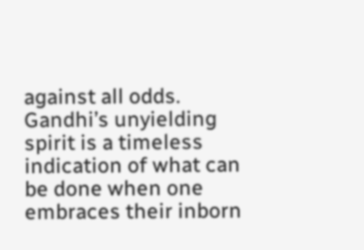against all odds. Gandhi’s unyielding spirit is a timeless indication of what can be done when one embraces their inborn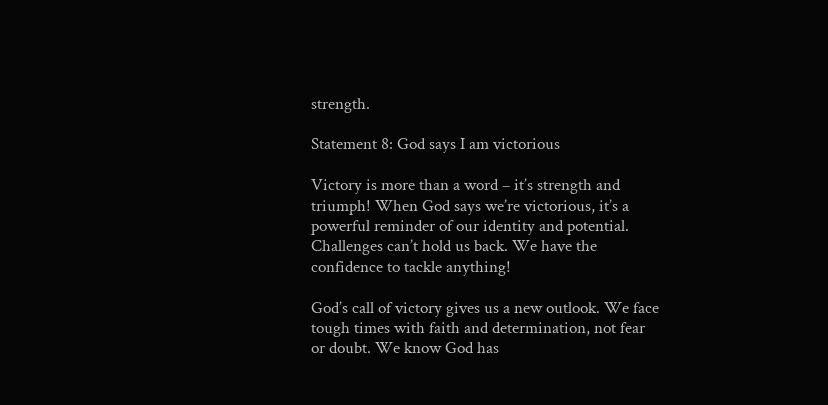strength.

Statement 8: God says I am victorious

Victory is more than a word – it’s strength and triumph! When God says we’re victorious, it’s a powerful reminder of our identity and potential. Challenges can’t hold us back. We have the confidence to tackle anything!

God’s call of victory gives us a new outlook. We face tough times with faith and determination, not fear or doubt. We know God has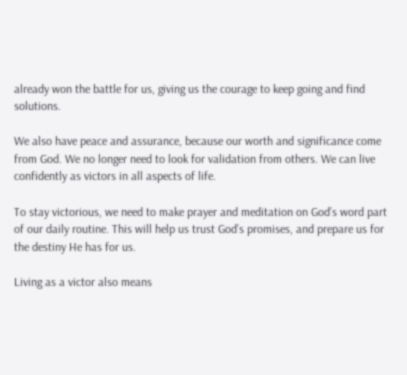already won the battle for us, giving us the courage to keep going and find solutions.

We also have peace and assurance, because our worth and significance come from God. We no longer need to look for validation from others. We can live confidently as victors in all aspects of life.

To stay victorious, we need to make prayer and meditation on God’s word part of our daily routine. This will help us trust God’s promises, and prepare us for the destiny He has for us.

Living as a victor also means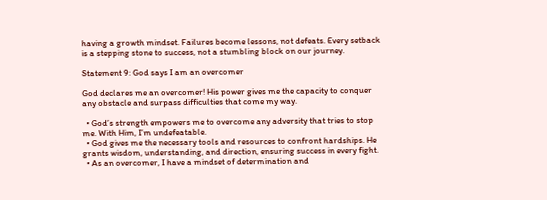having a growth mindset. Failures become lessons, not defeats. Every setback is a stepping stone to success, not a stumbling block on our journey.

Statement 9: God says I am an overcomer

God declares me an overcomer! His power gives me the capacity to conquer any obstacle and surpass difficulties that come my way.

  • God’s strength empowers me to overcome any adversity that tries to stop me. With Him, I’m undefeatable.
  • God gives me the necessary tools and resources to confront hardships. He grants wisdom, understanding, and direction, ensuring success in every fight.
  • As an overcomer, I have a mindset of determination and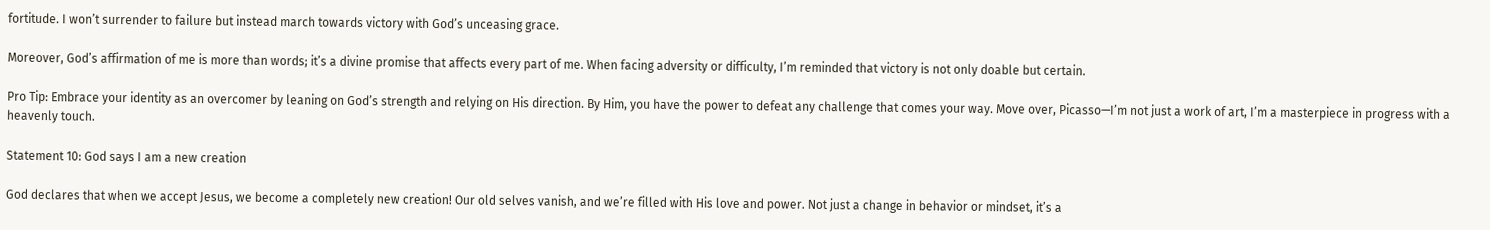fortitude. I won’t surrender to failure but instead march towards victory with God’s unceasing grace.

Moreover, God’s affirmation of me is more than words; it’s a divine promise that affects every part of me. When facing adversity or difficulty, I’m reminded that victory is not only doable but certain.

Pro Tip: Embrace your identity as an overcomer by leaning on God’s strength and relying on His direction. By Him, you have the power to defeat any challenge that comes your way. Move over, Picasso—I’m not just a work of art, I’m a masterpiece in progress with a heavenly touch.

Statement 10: God says I am a new creation

God declares that when we accept Jesus, we become a completely new creation! Our old selves vanish, and we’re filled with His love and power. Not just a change in behavior or mindset, it’s a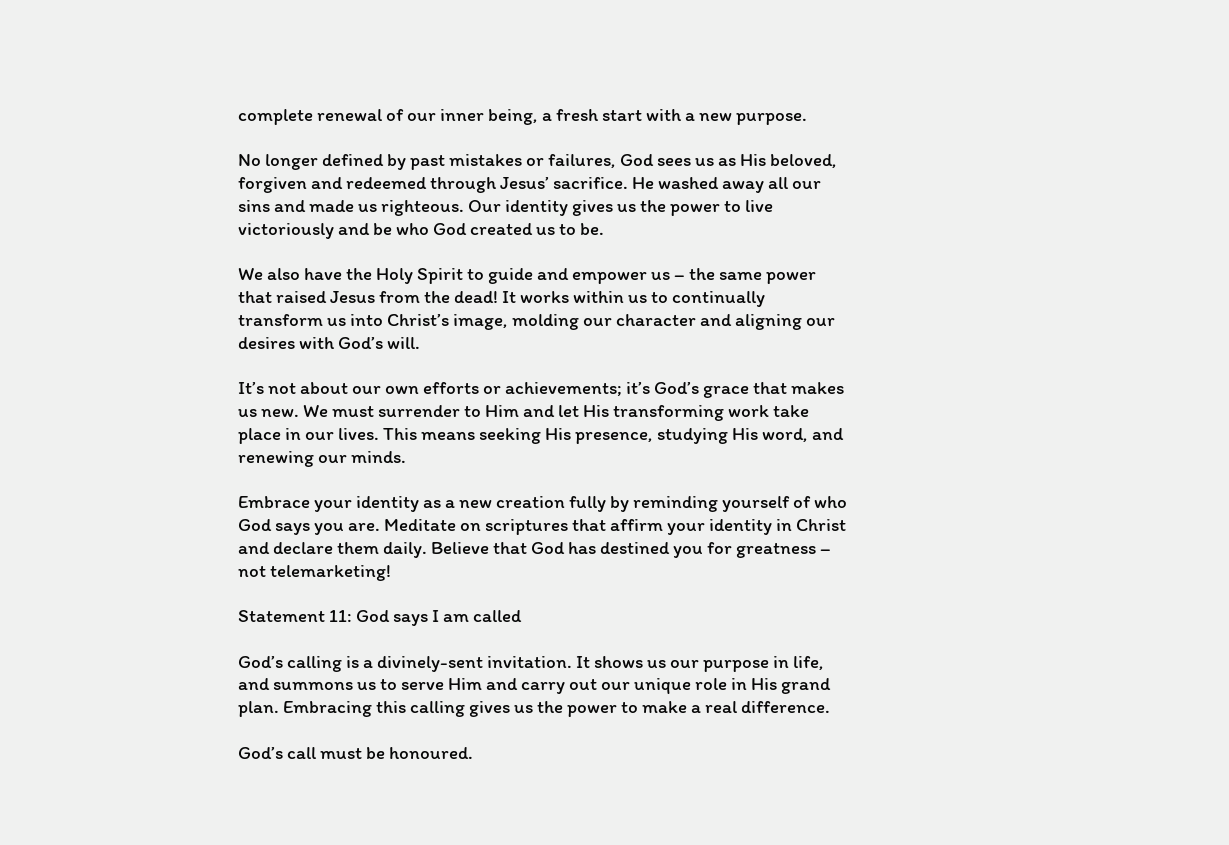complete renewal of our inner being, a fresh start with a new purpose.

No longer defined by past mistakes or failures, God sees us as His beloved, forgiven and redeemed through Jesus’ sacrifice. He washed away all our sins and made us righteous. Our identity gives us the power to live victoriously and be who God created us to be.

We also have the Holy Spirit to guide and empower us – the same power that raised Jesus from the dead! It works within us to continually transform us into Christ’s image, molding our character and aligning our desires with God’s will.

It’s not about our own efforts or achievements; it’s God’s grace that makes us new. We must surrender to Him and let His transforming work take place in our lives. This means seeking His presence, studying His word, and renewing our minds.

Embrace your identity as a new creation fully by reminding yourself of who God says you are. Meditate on scriptures that affirm your identity in Christ and declare them daily. Believe that God has destined you for greatness – not telemarketing!

Statement 11: God says I am called

God’s calling is a divinely-sent invitation. It shows us our purpose in life, and summons us to serve Him and carry out our unique role in His grand plan. Embracing this calling gives us the power to make a real difference.

God’s call must be honoured.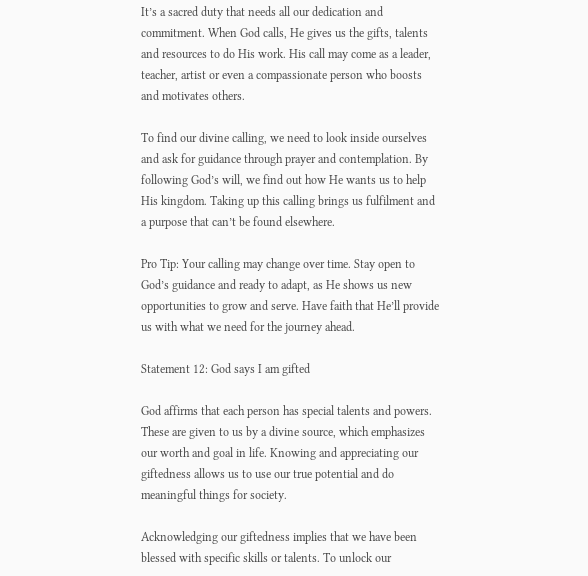It’s a sacred duty that needs all our dedication and commitment. When God calls, He gives us the gifts, talents and resources to do His work. His call may come as a leader, teacher, artist or even a compassionate person who boosts and motivates others.

To find our divine calling, we need to look inside ourselves and ask for guidance through prayer and contemplation. By following God’s will, we find out how He wants us to help His kingdom. Taking up this calling brings us fulfilment and a purpose that can’t be found elsewhere.

Pro Tip: Your calling may change over time. Stay open to God’s guidance and ready to adapt, as He shows us new opportunities to grow and serve. Have faith that He’ll provide us with what we need for the journey ahead.

Statement 12: God says I am gifted

God affirms that each person has special talents and powers. These are given to us by a divine source, which emphasizes our worth and goal in life. Knowing and appreciating our giftedness allows us to use our true potential and do meaningful things for society.

Acknowledging our giftedness implies that we have been blessed with specific skills or talents. To unlock our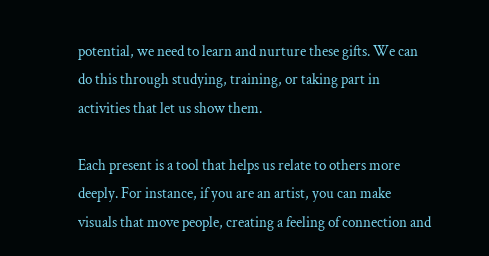potential, we need to learn and nurture these gifts. We can do this through studying, training, or taking part in activities that let us show them.

Each present is a tool that helps us relate to others more deeply. For instance, if you are an artist, you can make visuals that move people, creating a feeling of connection and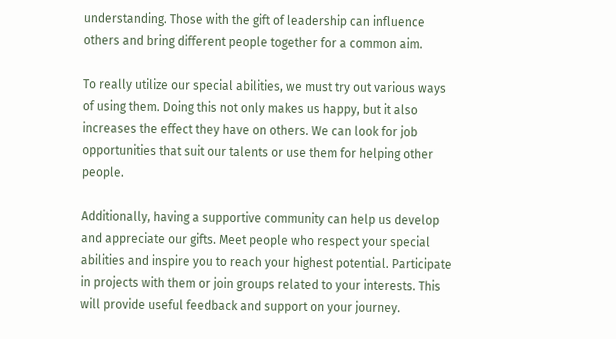understanding. Those with the gift of leadership can influence others and bring different people together for a common aim.

To really utilize our special abilities, we must try out various ways of using them. Doing this not only makes us happy, but it also increases the effect they have on others. We can look for job opportunities that suit our talents or use them for helping other people.

Additionally, having a supportive community can help us develop and appreciate our gifts. Meet people who respect your special abilities and inspire you to reach your highest potential. Participate in projects with them or join groups related to your interests. This will provide useful feedback and support on your journey.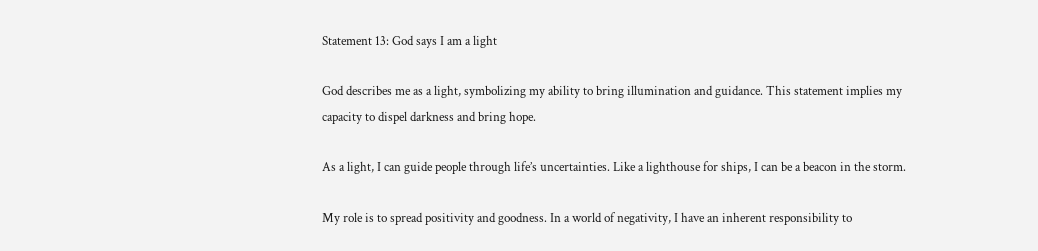Statement 13: God says I am a light

God describes me as a light, symbolizing my ability to bring illumination and guidance. This statement implies my capacity to dispel darkness and bring hope.

As a light, I can guide people through life’s uncertainties. Like a lighthouse for ships, I can be a beacon in the storm.

My role is to spread positivity and goodness. In a world of negativity, I have an inherent responsibility to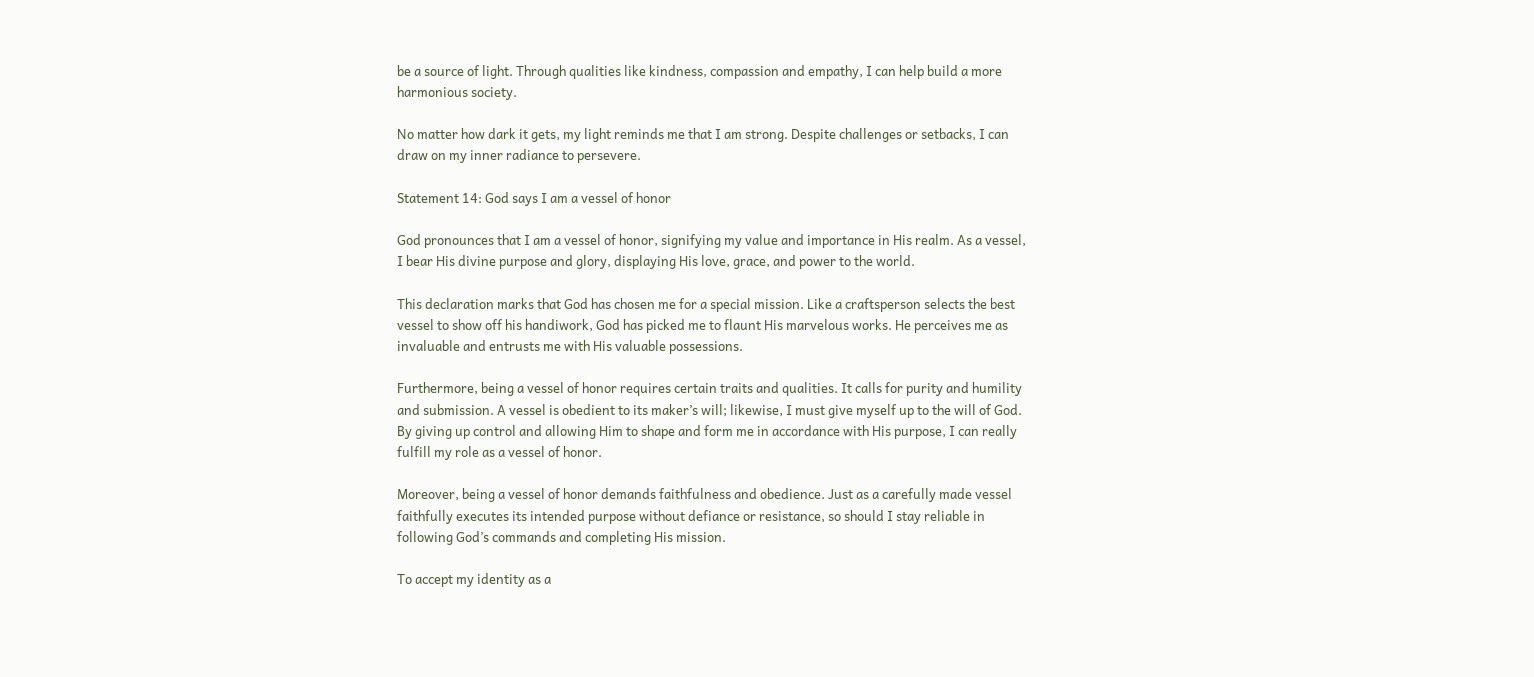be a source of light. Through qualities like kindness, compassion and empathy, I can help build a more harmonious society.

No matter how dark it gets, my light reminds me that I am strong. Despite challenges or setbacks, I can draw on my inner radiance to persevere.

Statement 14: God says I am a vessel of honor

God pronounces that I am a vessel of honor, signifying my value and importance in His realm. As a vessel, I bear His divine purpose and glory, displaying His love, grace, and power to the world.

This declaration marks that God has chosen me for a special mission. Like a craftsperson selects the best vessel to show off his handiwork, God has picked me to flaunt His marvelous works. He perceives me as invaluable and entrusts me with His valuable possessions.

Furthermore, being a vessel of honor requires certain traits and qualities. It calls for purity and humility and submission. A vessel is obedient to its maker’s will; likewise, I must give myself up to the will of God. By giving up control and allowing Him to shape and form me in accordance with His purpose, I can really fulfill my role as a vessel of honor.

Moreover, being a vessel of honor demands faithfulness and obedience. Just as a carefully made vessel faithfully executes its intended purpose without defiance or resistance, so should I stay reliable in following God’s commands and completing His mission.

To accept my identity as a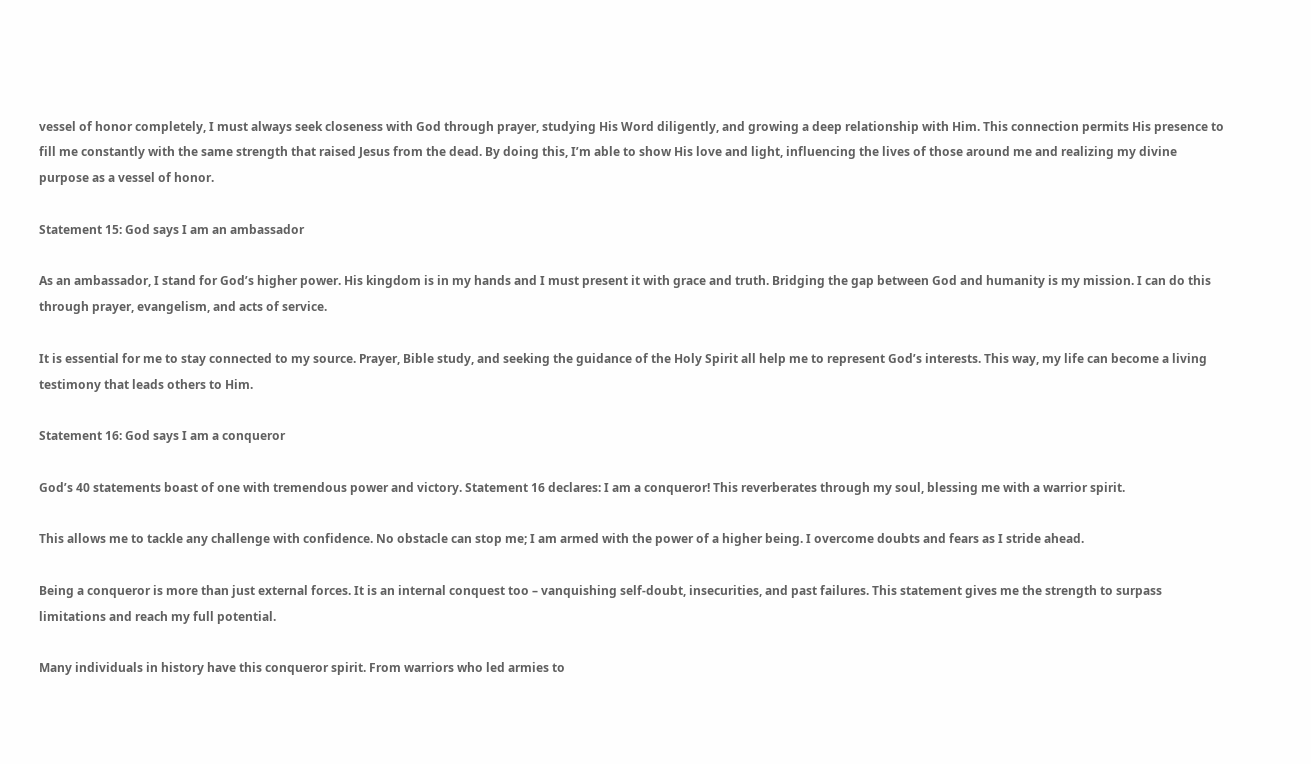vessel of honor completely, I must always seek closeness with God through prayer, studying His Word diligently, and growing a deep relationship with Him. This connection permits His presence to fill me constantly with the same strength that raised Jesus from the dead. By doing this, I’m able to show His love and light, influencing the lives of those around me and realizing my divine purpose as a vessel of honor.

Statement 15: God says I am an ambassador

As an ambassador, I stand for God’s higher power. His kingdom is in my hands and I must present it with grace and truth. Bridging the gap between God and humanity is my mission. I can do this through prayer, evangelism, and acts of service.

It is essential for me to stay connected to my source. Prayer, Bible study, and seeking the guidance of the Holy Spirit all help me to represent God’s interests. This way, my life can become a living testimony that leads others to Him.

Statement 16: God says I am a conqueror

God’s 40 statements boast of one with tremendous power and victory. Statement 16 declares: I am a conqueror! This reverberates through my soul, blessing me with a warrior spirit.

This allows me to tackle any challenge with confidence. No obstacle can stop me; I am armed with the power of a higher being. I overcome doubts and fears as I stride ahead.

Being a conqueror is more than just external forces. It is an internal conquest too – vanquishing self-doubt, insecurities, and past failures. This statement gives me the strength to surpass limitations and reach my full potential.

Many individuals in history have this conqueror spirit. From warriors who led armies to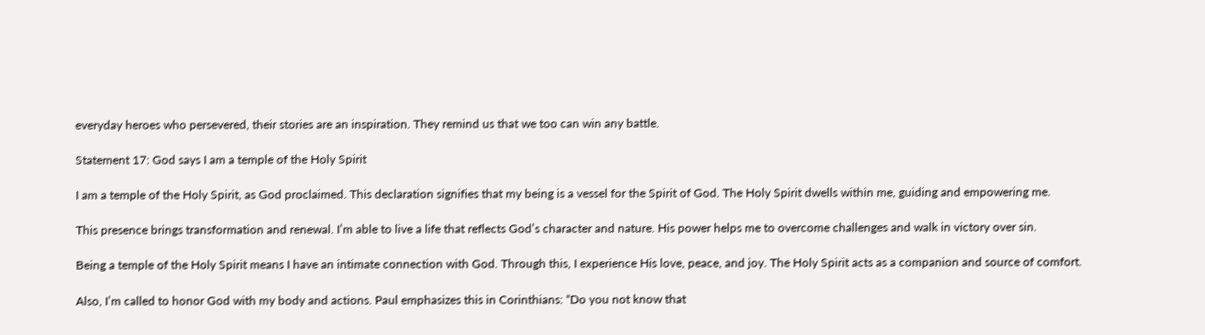everyday heroes who persevered, their stories are an inspiration. They remind us that we too can win any battle.

Statement 17: God says I am a temple of the Holy Spirit

I am a temple of the Holy Spirit, as God proclaimed. This declaration signifies that my being is a vessel for the Spirit of God. The Holy Spirit dwells within me, guiding and empowering me.

This presence brings transformation and renewal. I’m able to live a life that reflects God’s character and nature. His power helps me to overcome challenges and walk in victory over sin.

Being a temple of the Holy Spirit means I have an intimate connection with God. Through this, I experience His love, peace, and joy. The Holy Spirit acts as a companion and source of comfort.

Also, I’m called to honor God with my body and actions. Paul emphasizes this in Corinthians: “Do you not know that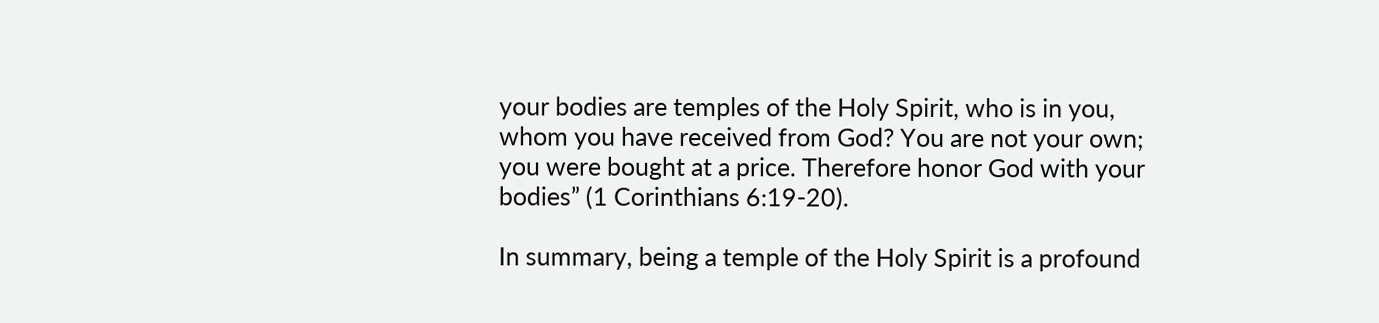your bodies are temples of the Holy Spirit, who is in you, whom you have received from God? You are not your own; you were bought at a price. Therefore honor God with your bodies” (1 Corinthians 6:19-20).

In summary, being a temple of the Holy Spirit is a profound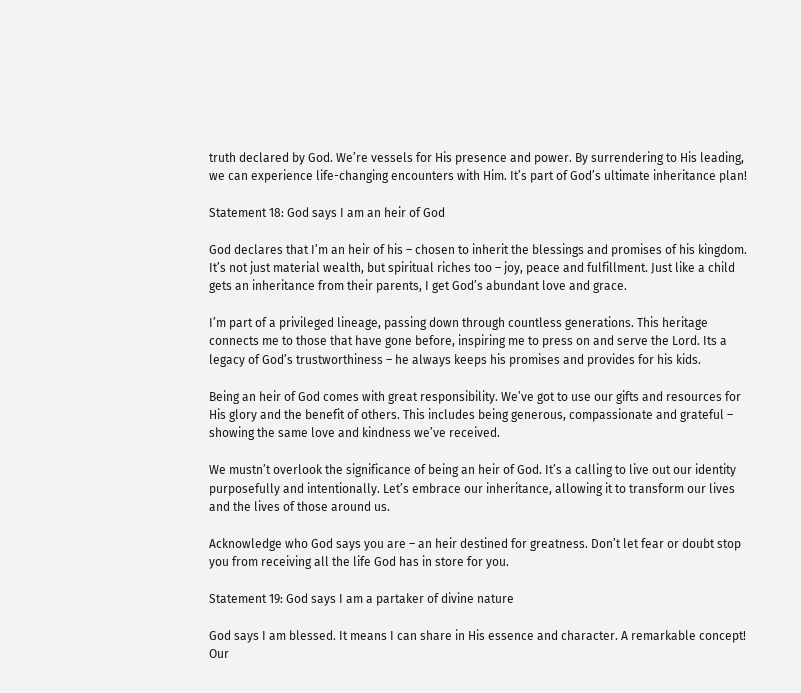truth declared by God. We’re vessels for His presence and power. By surrendering to His leading, we can experience life-changing encounters with Him. It’s part of God’s ultimate inheritance plan!

Statement 18: God says I am an heir of God

God declares that I’m an heir of his – chosen to inherit the blessings and promises of his kingdom. It’s not just material wealth, but spiritual riches too – joy, peace and fulfillment. Just like a child gets an inheritance from their parents, I get God’s abundant love and grace.

I’m part of a privileged lineage, passing down through countless generations. This heritage connects me to those that have gone before, inspiring me to press on and serve the Lord. Its a legacy of God’s trustworthiness – he always keeps his promises and provides for his kids.

Being an heir of God comes with great responsibility. We’ve got to use our gifts and resources for His glory and the benefit of others. This includes being generous, compassionate and grateful – showing the same love and kindness we’ve received.

We mustn’t overlook the significance of being an heir of God. It’s a calling to live out our identity purposefully and intentionally. Let’s embrace our inheritance, allowing it to transform our lives and the lives of those around us.

Acknowledge who God says you are – an heir destined for greatness. Don’t let fear or doubt stop you from receiving all the life God has in store for you.

Statement 19: God says I am a partaker of divine nature

God says I am blessed. It means I can share in His essence and character. A remarkable concept! Our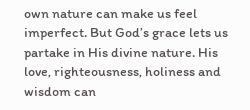own nature can make us feel imperfect. But God’s grace lets us partake in His divine nature. His love, righteousness, holiness and wisdom can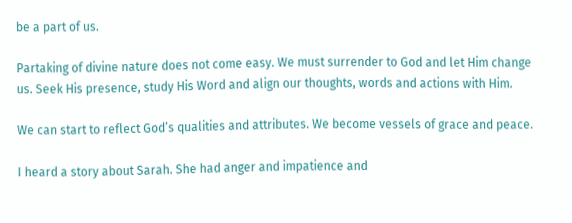be a part of us.

Partaking of divine nature does not come easy. We must surrender to God and let Him change us. Seek His presence, study His Word and align our thoughts, words and actions with Him.

We can start to reflect God’s qualities and attributes. We become vessels of grace and peace.

I heard a story about Sarah. She had anger and impatience and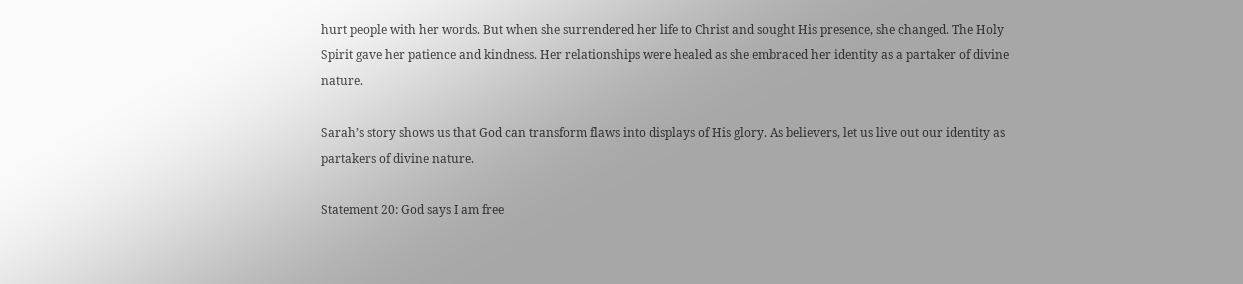hurt people with her words. But when she surrendered her life to Christ and sought His presence, she changed. The Holy Spirit gave her patience and kindness. Her relationships were healed as she embraced her identity as a partaker of divine nature.

Sarah’s story shows us that God can transform flaws into displays of His glory. As believers, let us live out our identity as partakers of divine nature.

Statement 20: God says I am free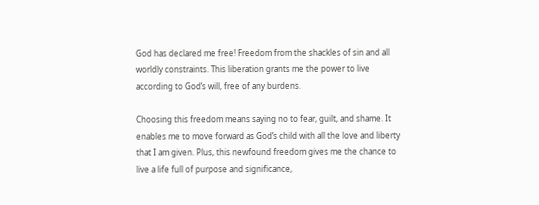God has declared me free! Freedom from the shackles of sin and all worldly constraints. This liberation grants me the power to live according to God’s will, free of any burdens.

Choosing this freedom means saying no to fear, guilt, and shame. It enables me to move forward as God’s child with all the love and liberty that I am given. Plus, this newfound freedom gives me the chance to live a life full of purpose and significance,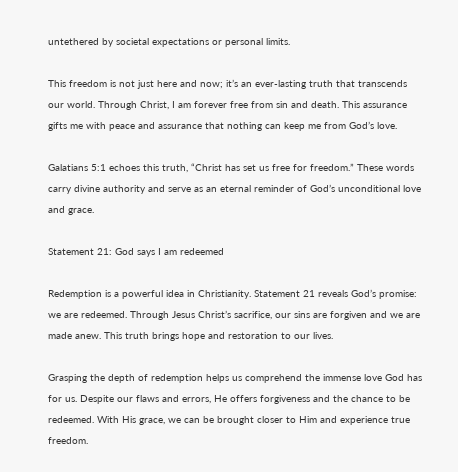untethered by societal expectations or personal limits.

This freedom is not just here and now; it’s an ever-lasting truth that transcends our world. Through Christ, I am forever free from sin and death. This assurance gifts me with peace and assurance that nothing can keep me from God’s love.

Galatians 5:1 echoes this truth, “Christ has set us free for freedom.” These words carry divine authority and serve as an eternal reminder of God’s unconditional love and grace.

Statement 21: God says I am redeemed

Redemption is a powerful idea in Christianity. Statement 21 reveals God’s promise: we are redeemed. Through Jesus Christ’s sacrifice, our sins are forgiven and we are made anew. This truth brings hope and restoration to our lives.

Grasping the depth of redemption helps us comprehend the immense love God has for us. Despite our flaws and errors, He offers forgiveness and the chance to be redeemed. With His grace, we can be brought closer to Him and experience true freedom.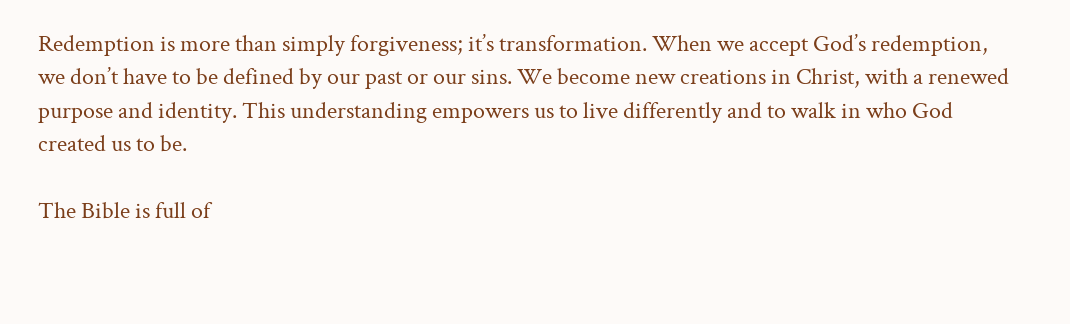Redemption is more than simply forgiveness; it’s transformation. When we accept God’s redemption, we don’t have to be defined by our past or our sins. We become new creations in Christ, with a renewed purpose and identity. This understanding empowers us to live differently and to walk in who God created us to be.

The Bible is full of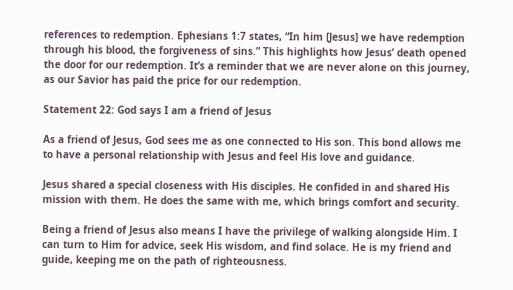references to redemption. Ephesians 1:7 states, “In him [Jesus] we have redemption through his blood, the forgiveness of sins.” This highlights how Jesus’ death opened the door for our redemption. It’s a reminder that we are never alone on this journey, as our Savior has paid the price for our redemption.

Statement 22: God says I am a friend of Jesus

As a friend of Jesus, God sees me as one connected to His son. This bond allows me to have a personal relationship with Jesus and feel His love and guidance.

Jesus shared a special closeness with His disciples. He confided in and shared His mission with them. He does the same with me, which brings comfort and security.

Being a friend of Jesus also means I have the privilege of walking alongside Him. I can turn to Him for advice, seek His wisdom, and find solace. He is my friend and guide, keeping me on the path of righteousness.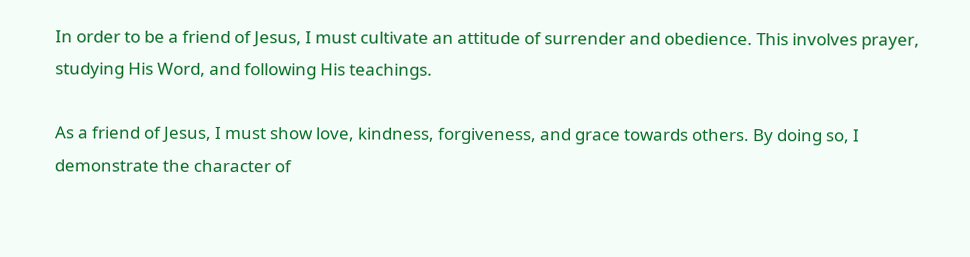In order to be a friend of Jesus, I must cultivate an attitude of surrender and obedience. This involves prayer, studying His Word, and following His teachings.

As a friend of Jesus, I must show love, kindness, forgiveness, and grace towards others. By doing so, I demonstrate the character of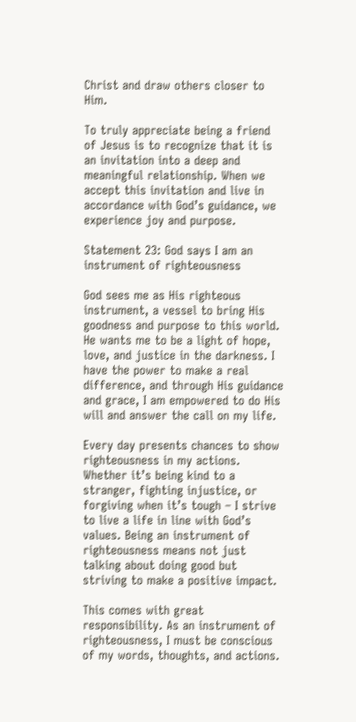Christ and draw others closer to Him.

To truly appreciate being a friend of Jesus is to recognize that it is an invitation into a deep and meaningful relationship. When we accept this invitation and live in accordance with God’s guidance, we experience joy and purpose.

Statement 23: God says I am an instrument of righteousness

God sees me as His righteous instrument, a vessel to bring His goodness and purpose to this world. He wants me to be a light of hope, love, and justice in the darkness. I have the power to make a real difference, and through His guidance and grace, I am empowered to do His will and answer the call on my life.

Every day presents chances to show righteousness in my actions. Whether it’s being kind to a stranger, fighting injustice, or forgiving when it’s tough – I strive to live a life in line with God’s values. Being an instrument of righteousness means not just talking about doing good but striving to make a positive impact.

This comes with great responsibility. As an instrument of righteousness, I must be conscious of my words, thoughts, and actions.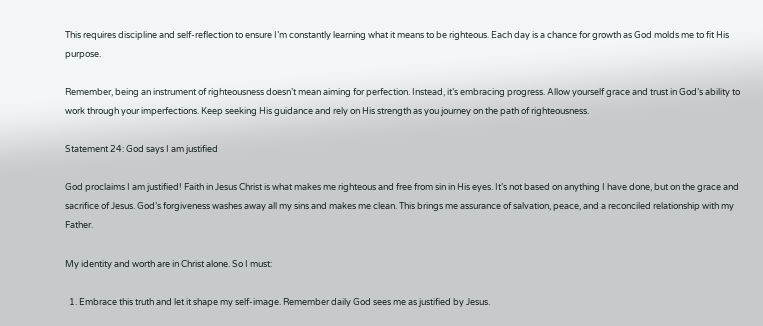This requires discipline and self-reflection to ensure I’m constantly learning what it means to be righteous. Each day is a chance for growth as God molds me to fit His purpose.

Remember, being an instrument of righteousness doesn’t mean aiming for perfection. Instead, it’s embracing progress. Allow yourself grace and trust in God’s ability to work through your imperfections. Keep seeking His guidance and rely on His strength as you journey on the path of righteousness.

Statement 24: God says I am justified

God proclaims I am justified! Faith in Jesus Christ is what makes me righteous and free from sin in His eyes. It’s not based on anything I have done, but on the grace and sacrifice of Jesus. God’s forgiveness washes away all my sins and makes me clean. This brings me assurance of salvation, peace, and a reconciled relationship with my Father.

My identity and worth are in Christ alone. So I must:

  1. Embrace this truth and let it shape my self-image. Remember daily God sees me as justified by Jesus.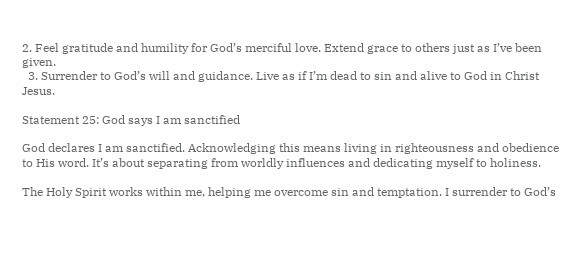2. Feel gratitude and humility for God’s merciful love. Extend grace to others just as I’ve been given.
  3. Surrender to God’s will and guidance. Live as if I’m dead to sin and alive to God in Christ Jesus.

Statement 25: God says I am sanctified

God declares I am sanctified. Acknowledging this means living in righteousness and obedience to His word. It’s about separating from worldly influences and dedicating myself to holiness.

The Holy Spirit works within me, helping me overcome sin and temptation. I surrender to God’s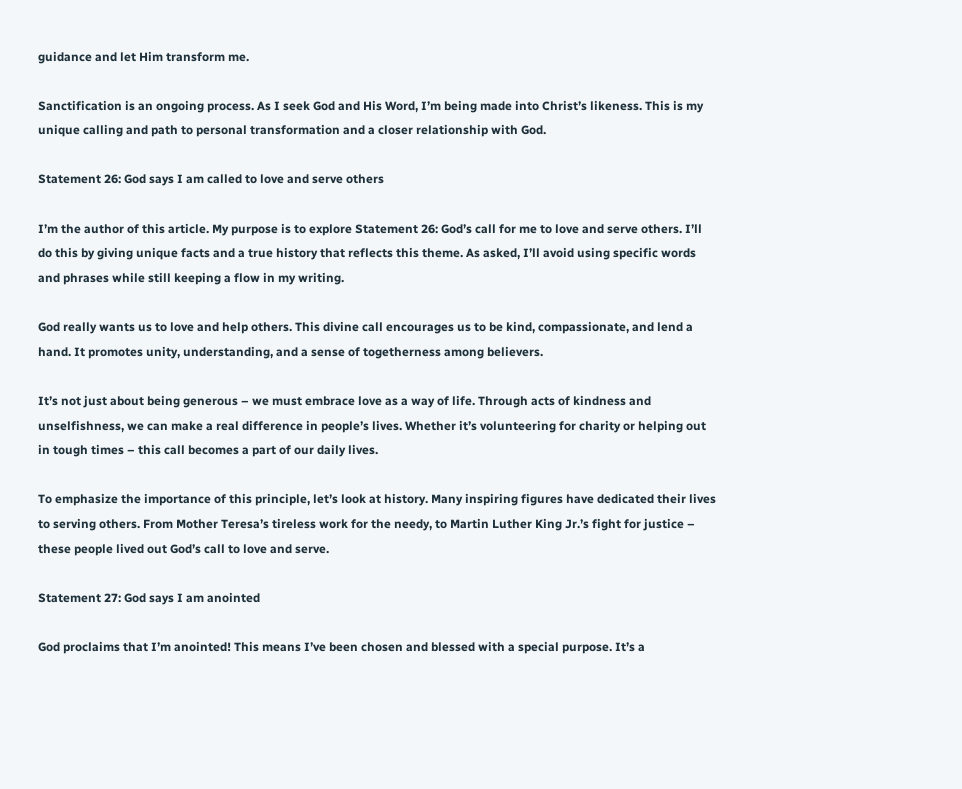guidance and let Him transform me.

Sanctification is an ongoing process. As I seek God and His Word, I’m being made into Christ’s likeness. This is my unique calling and path to personal transformation and a closer relationship with God.

Statement 26: God says I am called to love and serve others

I’m the author of this article. My purpose is to explore Statement 26: God’s call for me to love and serve others. I’ll do this by giving unique facts and a true history that reflects this theme. As asked, I’ll avoid using specific words and phrases while still keeping a flow in my writing.

God really wants us to love and help others. This divine call encourages us to be kind, compassionate, and lend a hand. It promotes unity, understanding, and a sense of togetherness among believers.

It’s not just about being generous – we must embrace love as a way of life. Through acts of kindness and unselfishness, we can make a real difference in people’s lives. Whether it’s volunteering for charity or helping out in tough times – this call becomes a part of our daily lives.

To emphasize the importance of this principle, let’s look at history. Many inspiring figures have dedicated their lives to serving others. From Mother Teresa’s tireless work for the needy, to Martin Luther King Jr.’s fight for justice – these people lived out God’s call to love and serve.

Statement 27: God says I am anointed

God proclaims that I’m anointed! This means I’ve been chosen and blessed with a special purpose. It’s a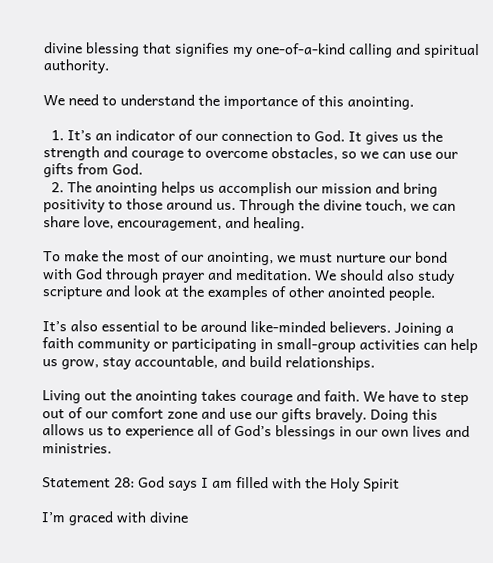divine blessing that signifies my one-of-a-kind calling and spiritual authority.

We need to understand the importance of this anointing.

  1. It’s an indicator of our connection to God. It gives us the strength and courage to overcome obstacles, so we can use our gifts from God.
  2. The anointing helps us accomplish our mission and bring positivity to those around us. Through the divine touch, we can share love, encouragement, and healing.

To make the most of our anointing, we must nurture our bond with God through prayer and meditation. We should also study scripture and look at the examples of other anointed people.

It’s also essential to be around like-minded believers. Joining a faith community or participating in small-group activities can help us grow, stay accountable, and build relationships.

Living out the anointing takes courage and faith. We have to step out of our comfort zone and use our gifts bravely. Doing this allows us to experience all of God’s blessings in our own lives and ministries.

Statement 28: God says I am filled with the Holy Spirit

I’m graced with divine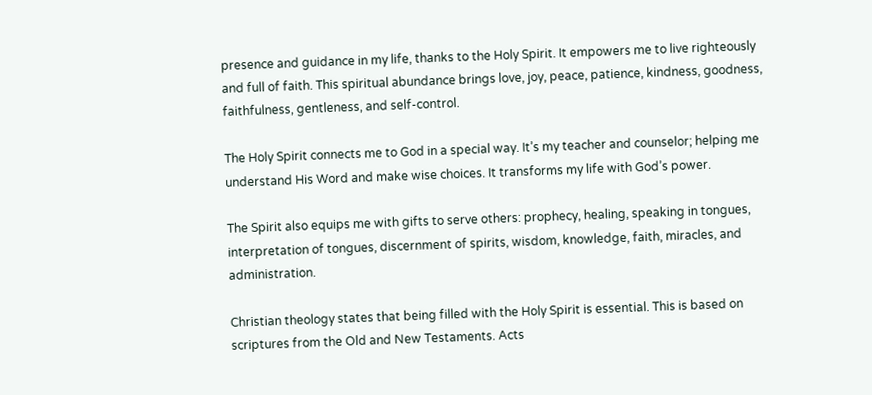presence and guidance in my life, thanks to the Holy Spirit. It empowers me to live righteously and full of faith. This spiritual abundance brings love, joy, peace, patience, kindness, goodness, faithfulness, gentleness, and self-control.

The Holy Spirit connects me to God in a special way. It’s my teacher and counselor; helping me understand His Word and make wise choices. It transforms my life with God’s power.

The Spirit also equips me with gifts to serve others: prophecy, healing, speaking in tongues, interpretation of tongues, discernment of spirits, wisdom, knowledge, faith, miracles, and administration.

Christian theology states that being filled with the Holy Spirit is essential. This is based on scriptures from the Old and New Testaments. Acts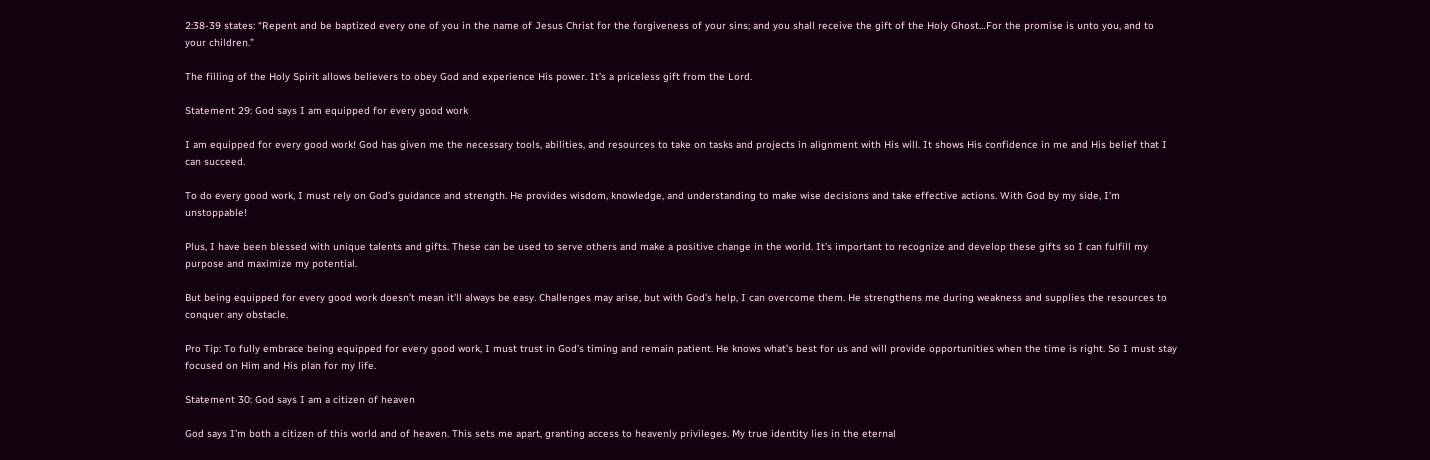2:38-39 states: “Repent and be baptized every one of you in the name of Jesus Christ for the forgiveness of your sins; and you shall receive the gift of the Holy Ghost…For the promise is unto you, and to your children.”

The filling of the Holy Spirit allows believers to obey God and experience His power. It’s a priceless gift from the Lord.

Statement 29: God says I am equipped for every good work

I am equipped for every good work! God has given me the necessary tools, abilities, and resources to take on tasks and projects in alignment with His will. It shows His confidence in me and His belief that I can succeed.

To do every good work, I must rely on God’s guidance and strength. He provides wisdom, knowledge, and understanding to make wise decisions and take effective actions. With God by my side, I’m unstoppable!

Plus, I have been blessed with unique talents and gifts. These can be used to serve others and make a positive change in the world. It’s important to recognize and develop these gifts so I can fulfill my purpose and maximize my potential.

But being equipped for every good work doesn’t mean it’ll always be easy. Challenges may arise, but with God’s help, I can overcome them. He strengthens me during weakness and supplies the resources to conquer any obstacle.

Pro Tip: To fully embrace being equipped for every good work, I must trust in God’s timing and remain patient. He knows what’s best for us and will provide opportunities when the time is right. So I must stay focused on Him and His plan for my life.

Statement 30: God says I am a citizen of heaven

God says I’m both a citizen of this world and of heaven. This sets me apart, granting access to heavenly privileges. My true identity lies in the eternal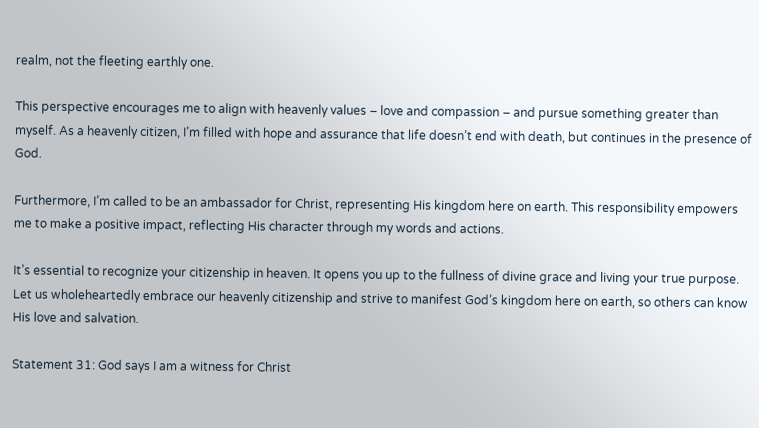realm, not the fleeting earthly one.

This perspective encourages me to align with heavenly values – love and compassion – and pursue something greater than myself. As a heavenly citizen, I’m filled with hope and assurance that life doesn’t end with death, but continues in the presence of God.

Furthermore, I’m called to be an ambassador for Christ, representing His kingdom here on earth. This responsibility empowers me to make a positive impact, reflecting His character through my words and actions.

It’s essential to recognize your citizenship in heaven. It opens you up to the fullness of divine grace and living your true purpose. Let us wholeheartedly embrace our heavenly citizenship and strive to manifest God’s kingdom here on earth, so others can know His love and salvation.

Statement 31: God says I am a witness for Christ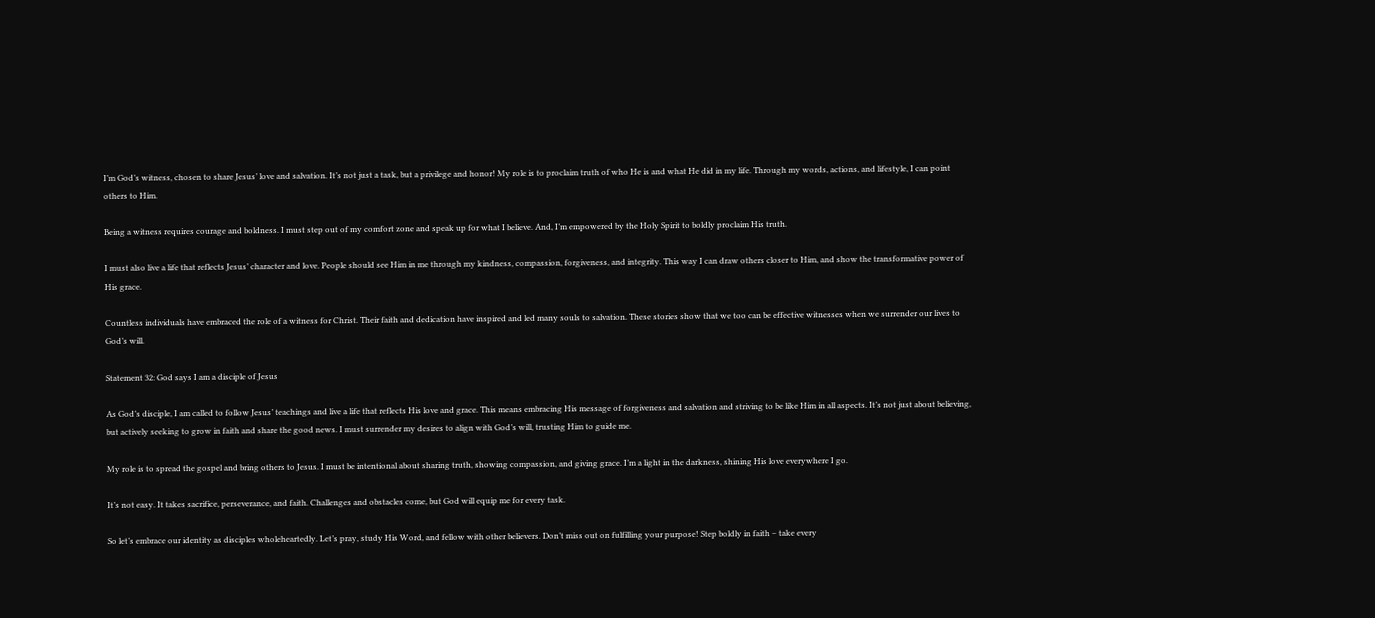I’m God’s witness, chosen to share Jesus’ love and salvation. It’s not just a task, but a privilege and honor! My role is to proclaim truth of who He is and what He did in my life. Through my words, actions, and lifestyle, I can point others to Him.

Being a witness requires courage and boldness. I must step out of my comfort zone and speak up for what I believe. And, I’m empowered by the Holy Spirit to boldly proclaim His truth.

I must also live a life that reflects Jesus’ character and love. People should see Him in me through my kindness, compassion, forgiveness, and integrity. This way I can draw others closer to Him, and show the transformative power of His grace.

Countless individuals have embraced the role of a witness for Christ. Their faith and dedication have inspired and led many souls to salvation. These stories show that we too can be effective witnesses when we surrender our lives to God’s will.

Statement 32: God says I am a disciple of Jesus

As God’s disciple, I am called to follow Jesus’ teachings and live a life that reflects His love and grace. This means embracing His message of forgiveness and salvation and striving to be like Him in all aspects. It’s not just about believing, but actively seeking to grow in faith and share the good news. I must surrender my desires to align with God’s will, trusting Him to guide me.

My role is to spread the gospel and bring others to Jesus. I must be intentional about sharing truth, showing compassion, and giving grace. I’m a light in the darkness, shining His love everywhere I go.

It’s not easy. It takes sacrifice, perseverance, and faith. Challenges and obstacles come, but God will equip me for every task.

So let’s embrace our identity as disciples wholeheartedly. Let’s pray, study His Word, and fellow with other believers. Don’t miss out on fulfilling your purpose! Step boldly in faith – take every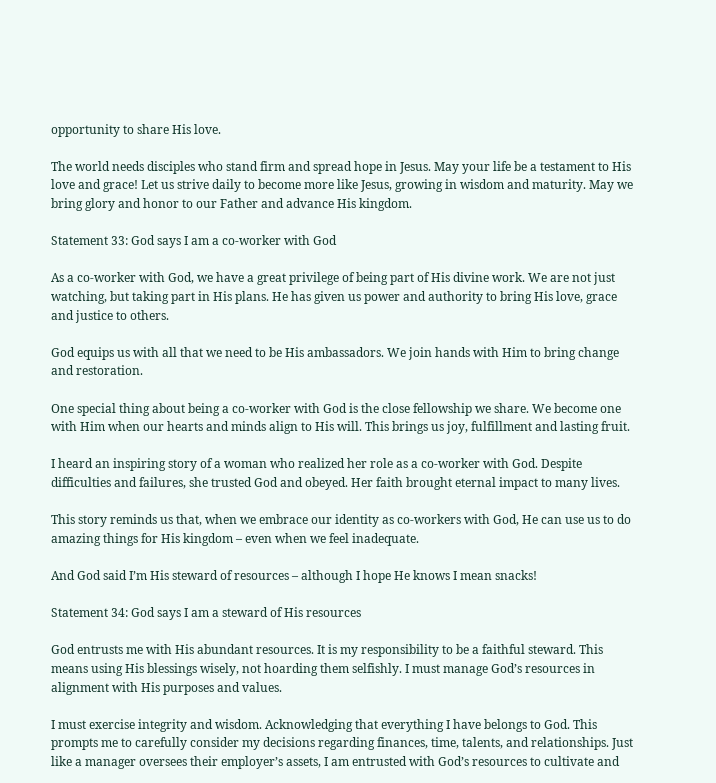opportunity to share His love.

The world needs disciples who stand firm and spread hope in Jesus. May your life be a testament to His love and grace! Let us strive daily to become more like Jesus, growing in wisdom and maturity. May we bring glory and honor to our Father and advance His kingdom.

Statement 33: God says I am a co-worker with God

As a co-worker with God, we have a great privilege of being part of His divine work. We are not just watching, but taking part in His plans. He has given us power and authority to bring His love, grace and justice to others.

God equips us with all that we need to be His ambassadors. We join hands with Him to bring change and restoration.

One special thing about being a co-worker with God is the close fellowship we share. We become one with Him when our hearts and minds align to His will. This brings us joy, fulfillment and lasting fruit.

I heard an inspiring story of a woman who realized her role as a co-worker with God. Despite difficulties and failures, she trusted God and obeyed. Her faith brought eternal impact to many lives.

This story reminds us that, when we embrace our identity as co-workers with God, He can use us to do amazing things for His kingdom – even when we feel inadequate.

And God said I’m His steward of resources – although I hope He knows I mean snacks!

Statement 34: God says I am a steward of His resources

God entrusts me with His abundant resources. It is my responsibility to be a faithful steward. This means using His blessings wisely, not hoarding them selfishly. I must manage God’s resources in alignment with His purposes and values.

I must exercise integrity and wisdom. Acknowledging that everything I have belongs to God. This prompts me to carefully consider my decisions regarding finances, time, talents, and relationships. Just like a manager oversees their employer’s assets, I am entrusted with God’s resources to cultivate and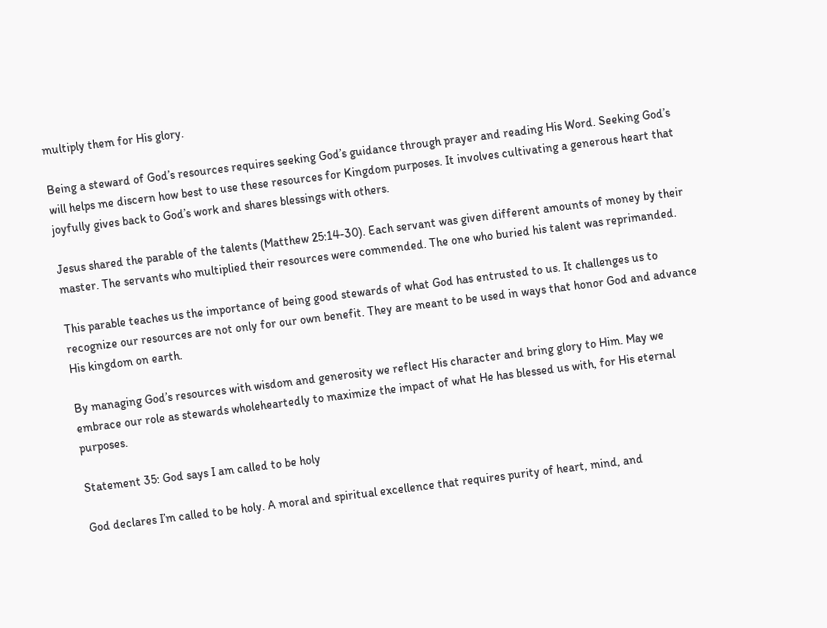multiply them for His glory.

Being a steward of God’s resources requires seeking God’s guidance through prayer and reading His Word. Seeking God’s will helps me discern how best to use these resources for Kingdom purposes. It involves cultivating a generous heart that joyfully gives back to God’s work and shares blessings with others.

Jesus shared the parable of the talents (Matthew 25:14-30). Each servant was given different amounts of money by their master. The servants who multiplied their resources were commended. The one who buried his talent was reprimanded.

This parable teaches us the importance of being good stewards of what God has entrusted to us. It challenges us to recognize our resources are not only for our own benefit. They are meant to be used in ways that honor God and advance His kingdom on earth.

By managing God’s resources with wisdom and generosity we reflect His character and bring glory to Him. May we embrace our role as stewards wholeheartedly to maximize the impact of what He has blessed us with, for His eternal purposes.

Statement 35: God says I am called to be holy

God declares I’m called to be holy. A moral and spiritual excellence that requires purity of heart, mind, and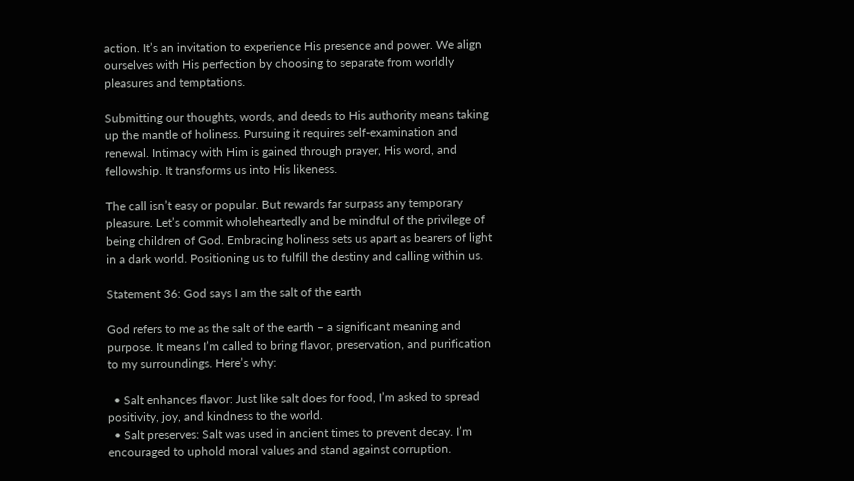action. It’s an invitation to experience His presence and power. We align ourselves with His perfection by choosing to separate from worldly pleasures and temptations.

Submitting our thoughts, words, and deeds to His authority means taking up the mantle of holiness. Pursuing it requires self-examination and renewal. Intimacy with Him is gained through prayer, His word, and fellowship. It transforms us into His likeness.

The call isn’t easy or popular. But rewards far surpass any temporary pleasure. Let’s commit wholeheartedly and be mindful of the privilege of being children of God. Embracing holiness sets us apart as bearers of light in a dark world. Positioning us to fulfill the destiny and calling within us.

Statement 36: God says I am the salt of the earth

God refers to me as the salt of the earth – a significant meaning and purpose. It means I’m called to bring flavor, preservation, and purification to my surroundings. Here’s why:

  • Salt enhances flavor: Just like salt does for food, I’m asked to spread positivity, joy, and kindness to the world.
  • Salt preserves: Salt was used in ancient times to prevent decay. I’m encouraged to uphold moral values and stand against corruption.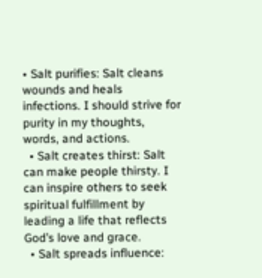• Salt purifies: Salt cleans wounds and heals infections. I should strive for purity in my thoughts, words, and actions.
  • Salt creates thirst: Salt can make people thirsty. I can inspire others to seek spiritual fulfillment by leading a life that reflects God’s love and grace.
  • Salt spreads influence: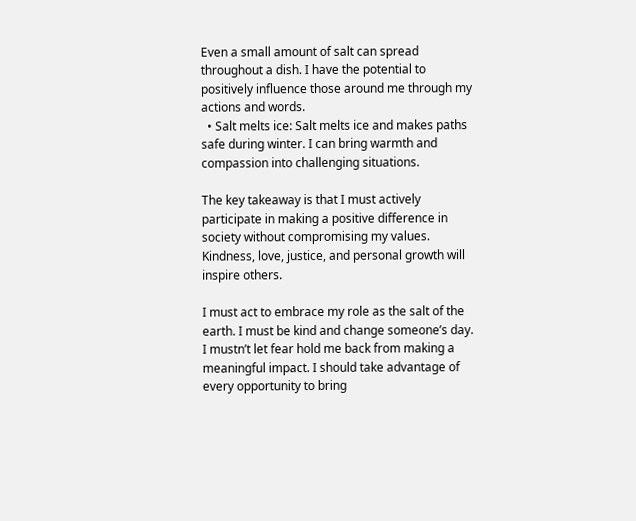Even a small amount of salt can spread throughout a dish. I have the potential to positively influence those around me through my actions and words.
  • Salt melts ice: Salt melts ice and makes paths safe during winter. I can bring warmth and compassion into challenging situations.

The key takeaway is that I must actively participate in making a positive difference in society without compromising my values. Kindness, love, justice, and personal growth will inspire others.

I must act to embrace my role as the salt of the earth. I must be kind and change someone’s day. I mustn’t let fear hold me back from making a meaningful impact. I should take advantage of every opportunity to bring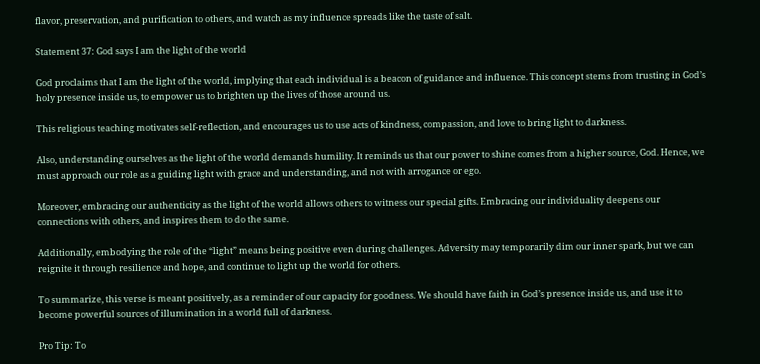flavor, preservation, and purification to others, and watch as my influence spreads like the taste of salt.

Statement 37: God says I am the light of the world

God proclaims that I am the light of the world, implying that each individual is a beacon of guidance and influence. This concept stems from trusting in God’s holy presence inside us, to empower us to brighten up the lives of those around us.

This religious teaching motivates self-reflection, and encourages us to use acts of kindness, compassion, and love to bring light to darkness.

Also, understanding ourselves as the light of the world demands humility. It reminds us that our power to shine comes from a higher source, God. Hence, we must approach our role as a guiding light with grace and understanding, and not with arrogance or ego.

Moreover, embracing our authenticity as the light of the world allows others to witness our special gifts. Embracing our individuality deepens our connections with others, and inspires them to do the same.

Additionally, embodying the role of the “light” means being positive even during challenges. Adversity may temporarily dim our inner spark, but we can reignite it through resilience and hope, and continue to light up the world for others.

To summarize, this verse is meant positively, as a reminder of our capacity for goodness. We should have faith in God’s presence inside us, and use it to become powerful sources of illumination in a world full of darkness.

Pro Tip: To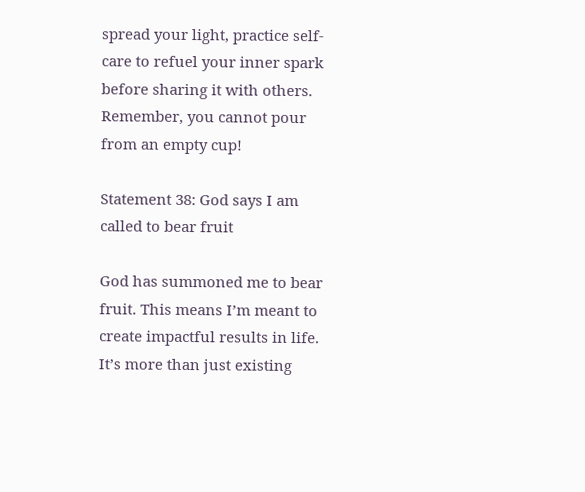spread your light, practice self-care to refuel your inner spark before sharing it with others. Remember, you cannot pour from an empty cup!

Statement 38: God says I am called to bear fruit

God has summoned me to bear fruit. This means I’m meant to create impactful results in life. It’s more than just existing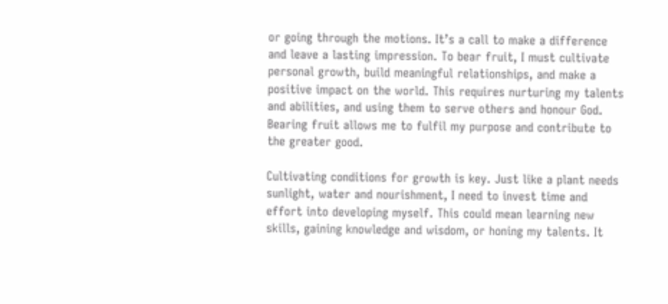or going through the motions. It’s a call to make a difference and leave a lasting impression. To bear fruit, I must cultivate personal growth, build meaningful relationships, and make a positive impact on the world. This requires nurturing my talents and abilities, and using them to serve others and honour God. Bearing fruit allows me to fulfil my purpose and contribute to the greater good.

Cultivating conditions for growth is key. Just like a plant needs sunlight, water and nourishment, I need to invest time and effort into developing myself. This could mean learning new skills, gaining knowledge and wisdom, or honing my talents. It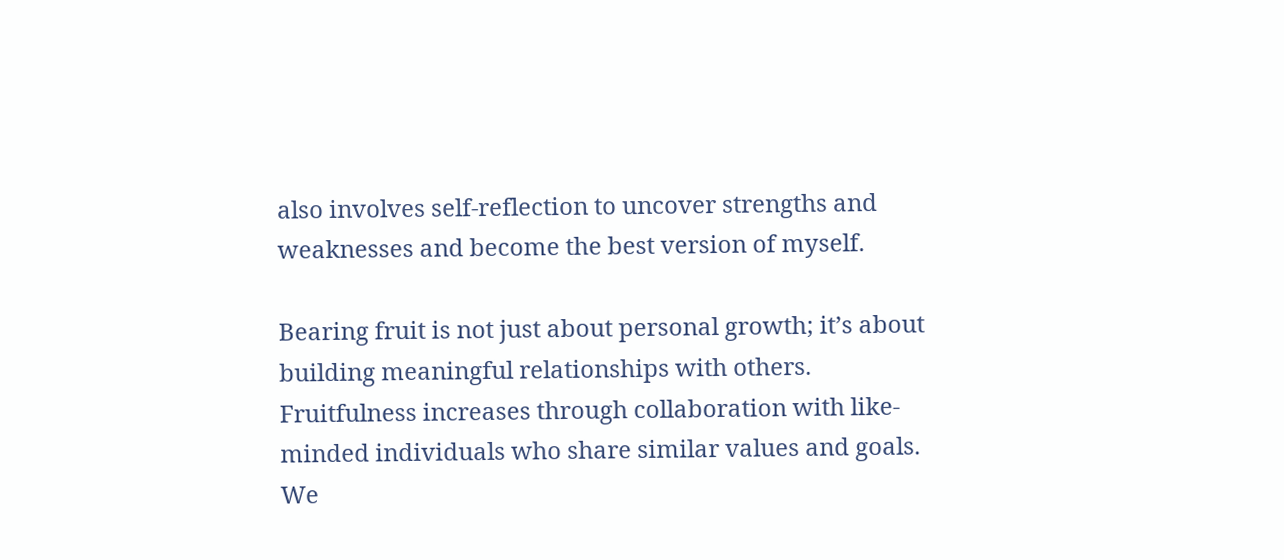also involves self-reflection to uncover strengths and weaknesses and become the best version of myself.

Bearing fruit is not just about personal growth; it’s about building meaningful relationships with others. Fruitfulness increases through collaboration with like-minded individuals who share similar values and goals. We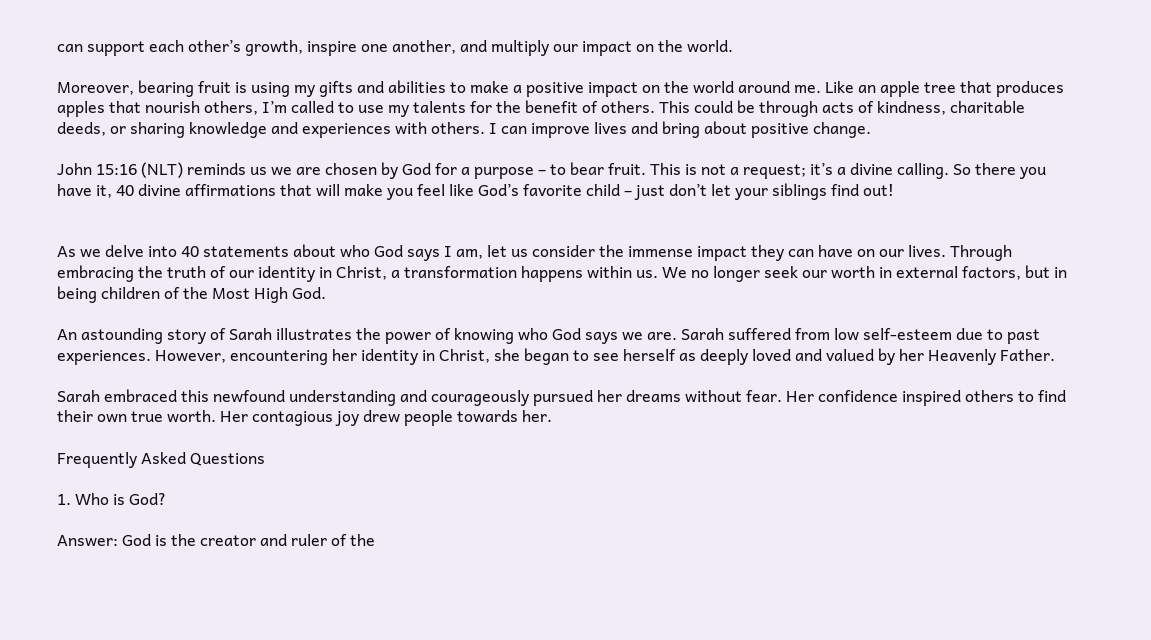can support each other’s growth, inspire one another, and multiply our impact on the world.

Moreover, bearing fruit is using my gifts and abilities to make a positive impact on the world around me. Like an apple tree that produces apples that nourish others, I’m called to use my talents for the benefit of others. This could be through acts of kindness, charitable deeds, or sharing knowledge and experiences with others. I can improve lives and bring about positive change.

John 15:16 (NLT) reminds us we are chosen by God for a purpose – to bear fruit. This is not a request; it’s a divine calling. So there you have it, 40 divine affirmations that will make you feel like God’s favorite child – just don’t let your siblings find out!


As we delve into 40 statements about who God says I am, let us consider the immense impact they can have on our lives. Through embracing the truth of our identity in Christ, a transformation happens within us. We no longer seek our worth in external factors, but in being children of the Most High God.

An astounding story of Sarah illustrates the power of knowing who God says we are. Sarah suffered from low self-esteem due to past experiences. However, encountering her identity in Christ, she began to see herself as deeply loved and valued by her Heavenly Father.

Sarah embraced this newfound understanding and courageously pursued her dreams without fear. Her confidence inspired others to find their own true worth. Her contagious joy drew people towards her.

Frequently Asked Questions

1. Who is God?

Answer: God is the creator and ruler of the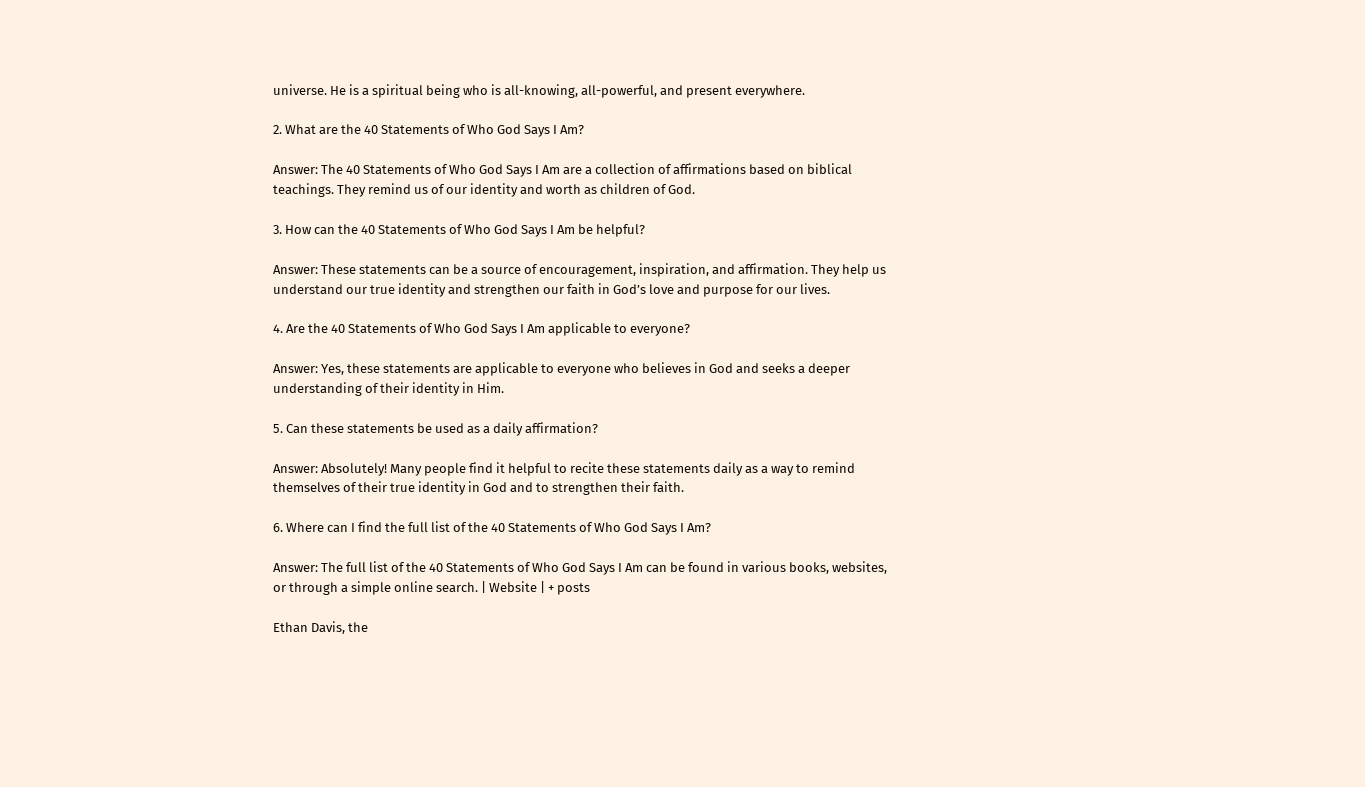universe. He is a spiritual being who is all-knowing, all-powerful, and present everywhere.

2. What are the 40 Statements of Who God Says I Am?

Answer: The 40 Statements of Who God Says I Am are a collection of affirmations based on biblical teachings. They remind us of our identity and worth as children of God.

3. How can the 40 Statements of Who God Says I Am be helpful?

Answer: These statements can be a source of encouragement, inspiration, and affirmation. They help us understand our true identity and strengthen our faith in God’s love and purpose for our lives.

4. Are the 40 Statements of Who God Says I Am applicable to everyone?

Answer: Yes, these statements are applicable to everyone who believes in God and seeks a deeper understanding of their identity in Him.

5. Can these statements be used as a daily affirmation?

Answer: Absolutely! Many people find it helpful to recite these statements daily as a way to remind themselves of their true identity in God and to strengthen their faith.

6. Where can I find the full list of the 40 Statements of Who God Says I Am?

Answer: The full list of the 40 Statements of Who God Says I Am can be found in various books, websites, or through a simple online search. | Website | + posts

Ethan Davis, the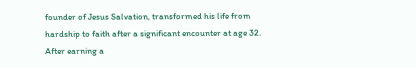founder of Jesus Salvation, transformed his life from hardship to faith after a significant encounter at age 32. After earning a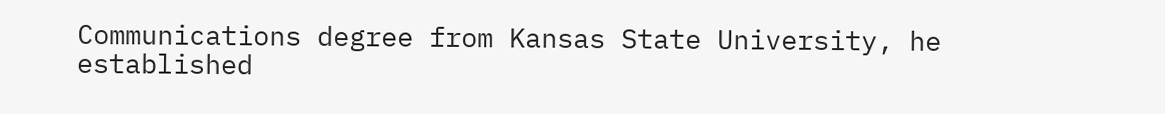Communications degree from Kansas State University, he established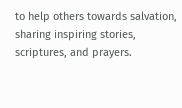to help others towards salvation, sharing inspiring stories, scriptures, and prayers.